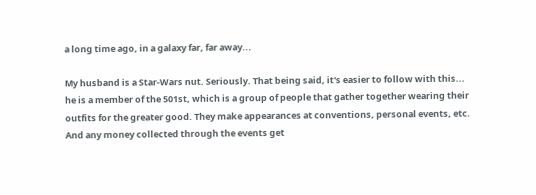a long time ago, in a galaxy far, far away...

My husband is a Star-Wars nut. Seriously. That being said, it's easier to follow with this... he is a member of the 501st, which is a group of people that gather together wearing their outfits for the greater good. They make appearances at conventions, personal events, etc. And any money collected through the events get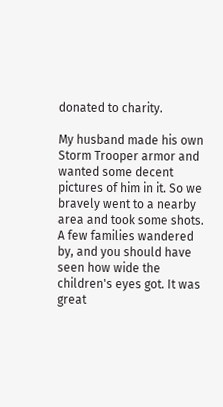donated to charity.

My husband made his own Storm Trooper armor and wanted some decent pictures of him in it. So we bravely went to a nearby area and took some shots. A few families wandered by, and you should have seen how wide the children's eyes got. It was great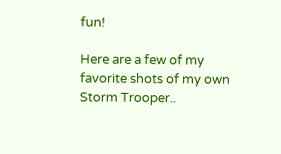fun!

Here are a few of my favorite shots of my own Storm Trooper..